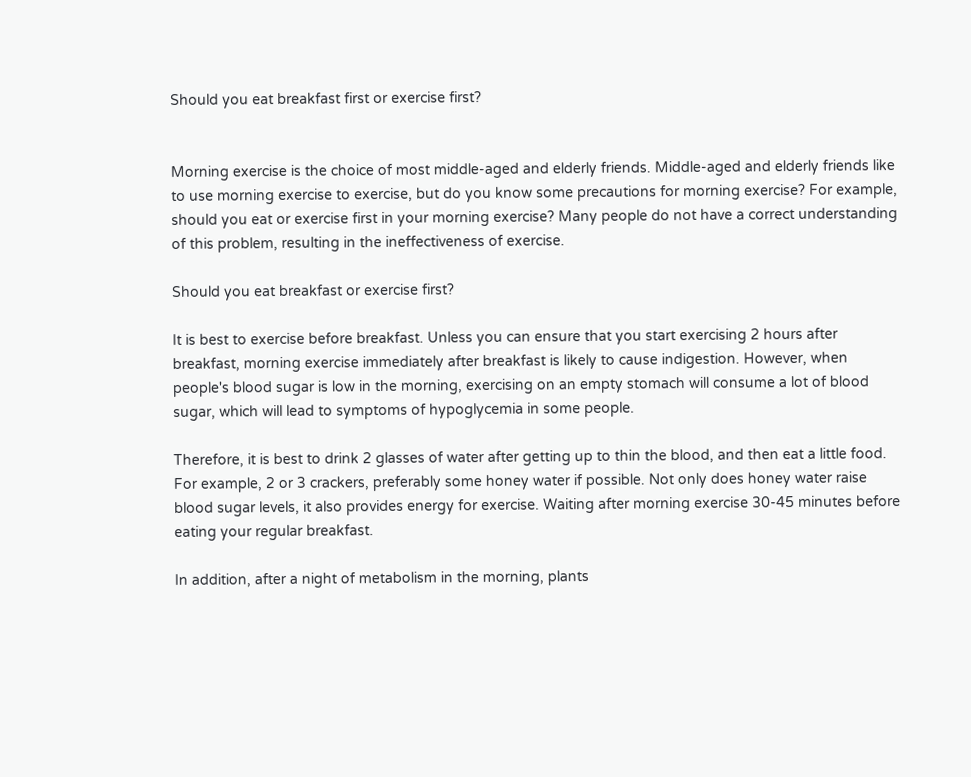Should you eat breakfast first or exercise first?


Morning exercise is the choice of most middle-aged and elderly friends. Middle-aged and elderly friends like to use morning exercise to exercise, but do you know some precautions for morning exercise? For example, should you eat or exercise first in your morning exercise? Many people do not have a correct understanding of this problem, resulting in the ineffectiveness of exercise.

Should you eat breakfast or exercise first?

It is best to exercise before breakfast. Unless you can ensure that you start exercising 2 hours after breakfast, morning exercise immediately after breakfast is likely to cause indigestion. However, when people's blood sugar is low in the morning, exercising on an empty stomach will consume a lot of blood sugar, which will lead to symptoms of hypoglycemia in some people.

Therefore, it is best to drink 2 glasses of water after getting up to thin the blood, and then eat a little food. For example, 2 or 3 crackers, preferably some honey water if possible. Not only does honey water raise blood sugar levels, it also provides energy for exercise. Waiting after morning exercise 30-45 minutes before eating your regular breakfast.

In addition, after a night of metabolism in the morning, plants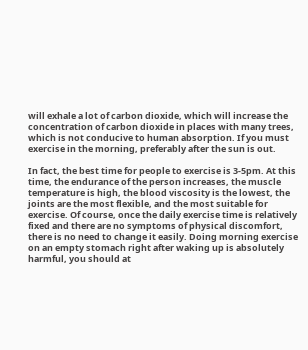will exhale a lot of carbon dioxide, which will increase the concentration of carbon dioxide in places with many trees, which is not conducive to human absorption. If you must exercise in the morning, preferably after the sun is out.

In fact, the best time for people to exercise is 3-5pm. At this time, the endurance of the person increases, the muscle temperature is high, the blood viscosity is the lowest, the joints are the most flexible, and the most suitable for exercise. Of course, once the daily exercise time is relatively fixed and there are no symptoms of physical discomfort, there is no need to change it easily. Doing morning exercise on an empty stomach right after waking up is absolutely harmful, you should at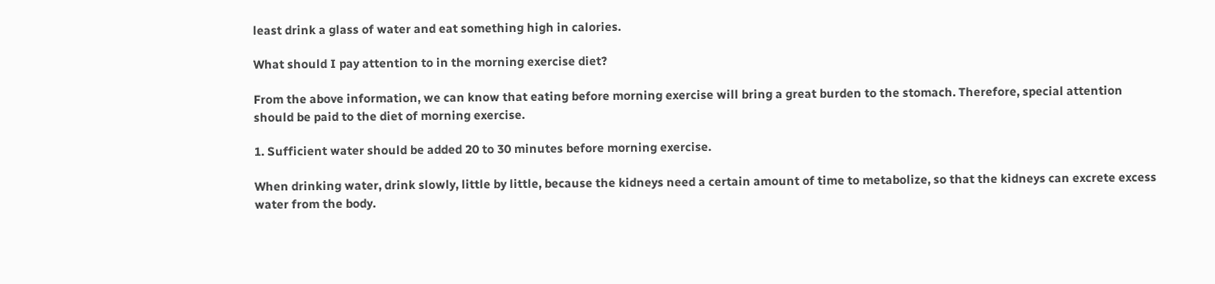least drink a glass of water and eat something high in calories.

What should I pay attention to in the morning exercise diet?

From the above information, we can know that eating before morning exercise will bring a great burden to the stomach. Therefore, special attention should be paid to the diet of morning exercise.

1. Sufficient water should be added 20 to 30 minutes before morning exercise.

When drinking water, drink slowly, little by little, because the kidneys need a certain amount of time to metabolize, so that the kidneys can excrete excess water from the body.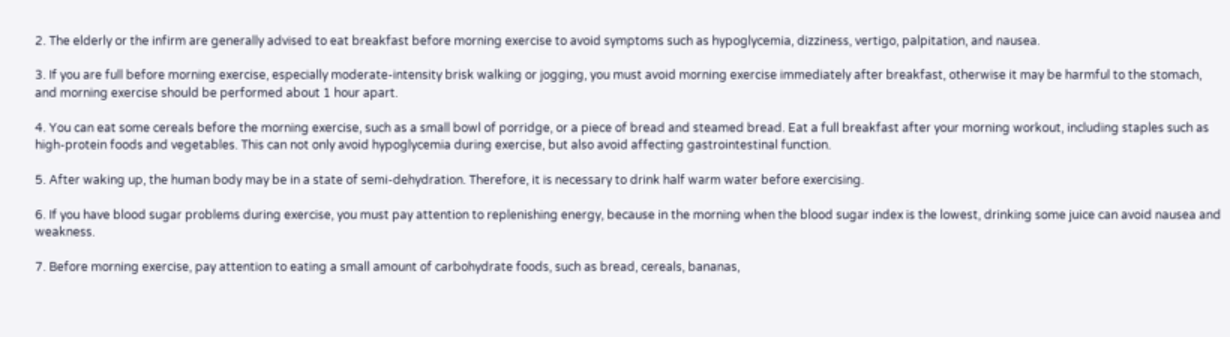2. The elderly or the infirm are generally advised to eat breakfast before morning exercise to avoid symptoms such as hypoglycemia, dizziness, vertigo, palpitation, and nausea.

3. If you are full before morning exercise, especially moderate-intensity brisk walking or jogging, you must avoid morning exercise immediately after breakfast, otherwise it may be harmful to the stomach, and morning exercise should be performed about 1 hour apart.

4. You can eat some cereals before the morning exercise, such as a small bowl of porridge, or a piece of bread and steamed bread. Eat a full breakfast after your morning workout, including staples such as high-protein foods and vegetables. This can not only avoid hypoglycemia during exercise, but also avoid affecting gastrointestinal function.

5. After waking up, the human body may be in a state of semi-dehydration. Therefore, it is necessary to drink half warm water before exercising.

6. If you have blood sugar problems during exercise, you must pay attention to replenishing energy, because in the morning when the blood sugar index is the lowest, drinking some juice can avoid nausea and weakness.

7. Before morning exercise, pay attention to eating a small amount of carbohydrate foods, such as bread, cereals, bananas,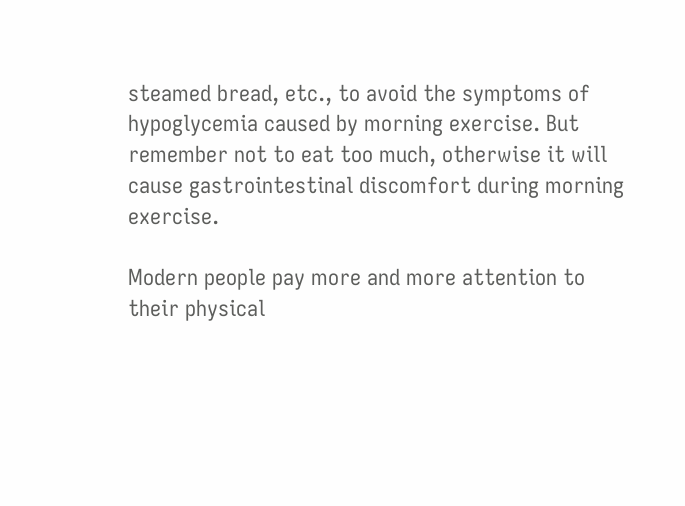steamed bread, etc., to avoid the symptoms of hypoglycemia caused by morning exercise. But remember not to eat too much, otherwise it will cause gastrointestinal discomfort during morning exercise.

Modern people pay more and more attention to their physical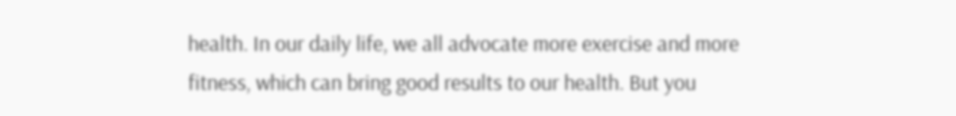health. In our daily life, we all advocate more exercise and more fitness, which can bring good results to our health. But you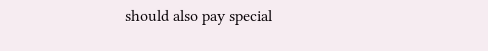should also pay special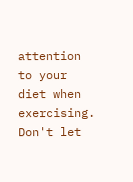attention to your diet when exercising. Don't let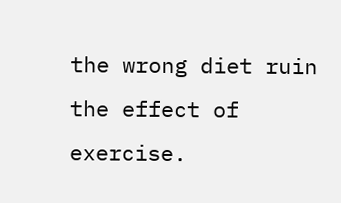the wrong diet ruin the effect of exercise.